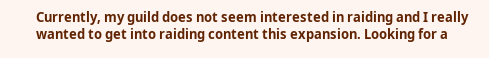Currently, my guild does not seem interested in raiding and I really wanted to get into raiding content this expansion. Looking for a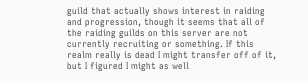guild that actually shows interest in raiding and progression, though it seems that all of the raiding guilds on this server are not currently recruiting or something. If this realm really is dead I might transfer off of it, but I figured I might as well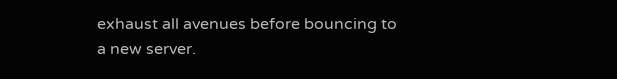exhaust all avenues before bouncing to a new server.